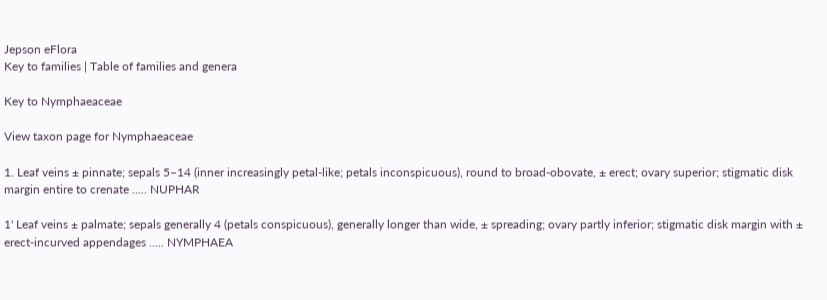Jepson eFlora
Key to families | Table of families and genera

Key to Nymphaeaceae

View taxon page for Nymphaeaceae

1. Leaf veins ± pinnate; sepals 5–14 (inner increasingly petal-like; petals inconspicuous), round to broad-obovate, ± erect; ovary superior; stigmatic disk margin entire to crenate ..... NUPHAR

1' Leaf veins ± palmate; sepals generally 4 (petals conspicuous), generally longer than wide, ± spreading; ovary partly inferior; stigmatic disk margin with ± erect-incurved appendages ..... NYMPHAEA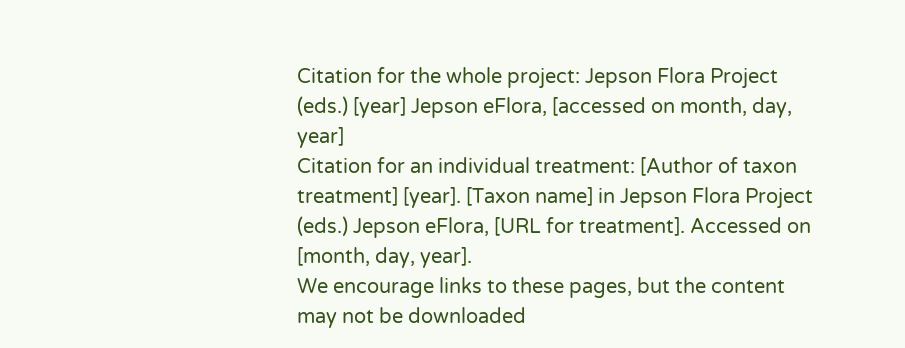Citation for the whole project: Jepson Flora Project (eds.) [year] Jepson eFlora, [accessed on month, day, year]
Citation for an individual treatment: [Author of taxon treatment] [year]. [Taxon name] in Jepson Flora Project (eds.) Jepson eFlora, [URL for treatment]. Accessed on [month, day, year].
We encourage links to these pages, but the content may not be downloaded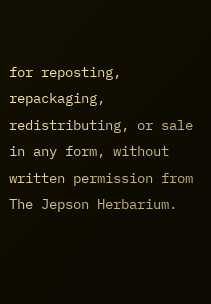for reposting, repackaging, redistributing, or sale in any form, without written permission from The Jepson Herbarium.